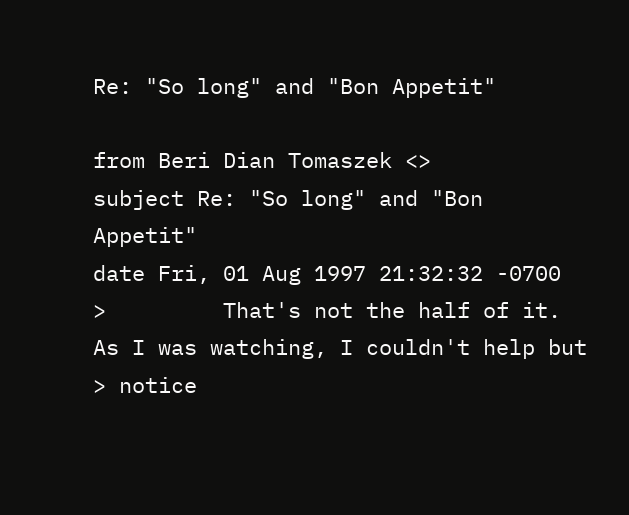Re: "So long" and "Bon Appetit"

from Beri Dian Tomaszek <>
subject Re: "So long" and "Bon Appetit"
date Fri, 01 Aug 1997 21:32:32 -0700
>         That's not the half of it.  As I was watching, I couldn't help but
> notice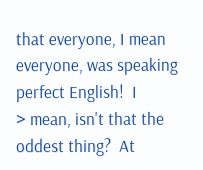that everyone, I mean everyone, was speaking perfect English!  I
> mean, isn't that the oddest thing?  At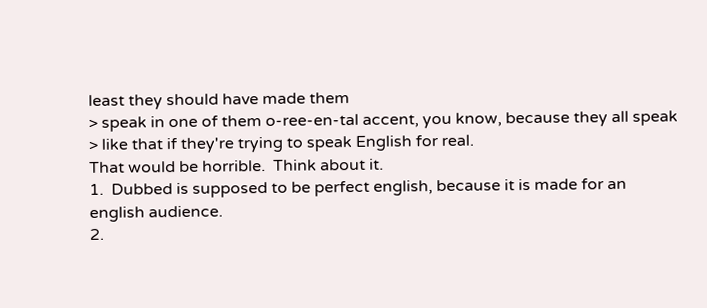least they should have made them
> speak in one of them o-ree-en-tal accent, you know, because they all speak
> like that if they're trying to speak English for real.
That would be horrible.  Think about it.
1.  Dubbed is supposed to be perfect english, because it is made for an
english audience.
2.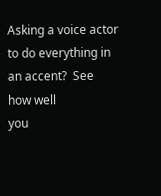Asking a voice actor to do everything in an accent?  See how well
you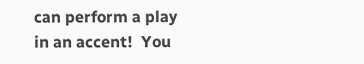can perform a play in an accent!  You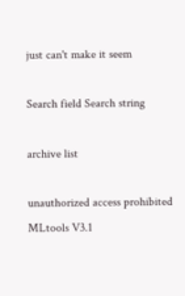just can't make it seem

Search field Search string

archive list

unauthorized access prohibited
MLtools V3.1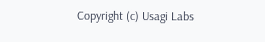Copyright (c) Usagi Labs